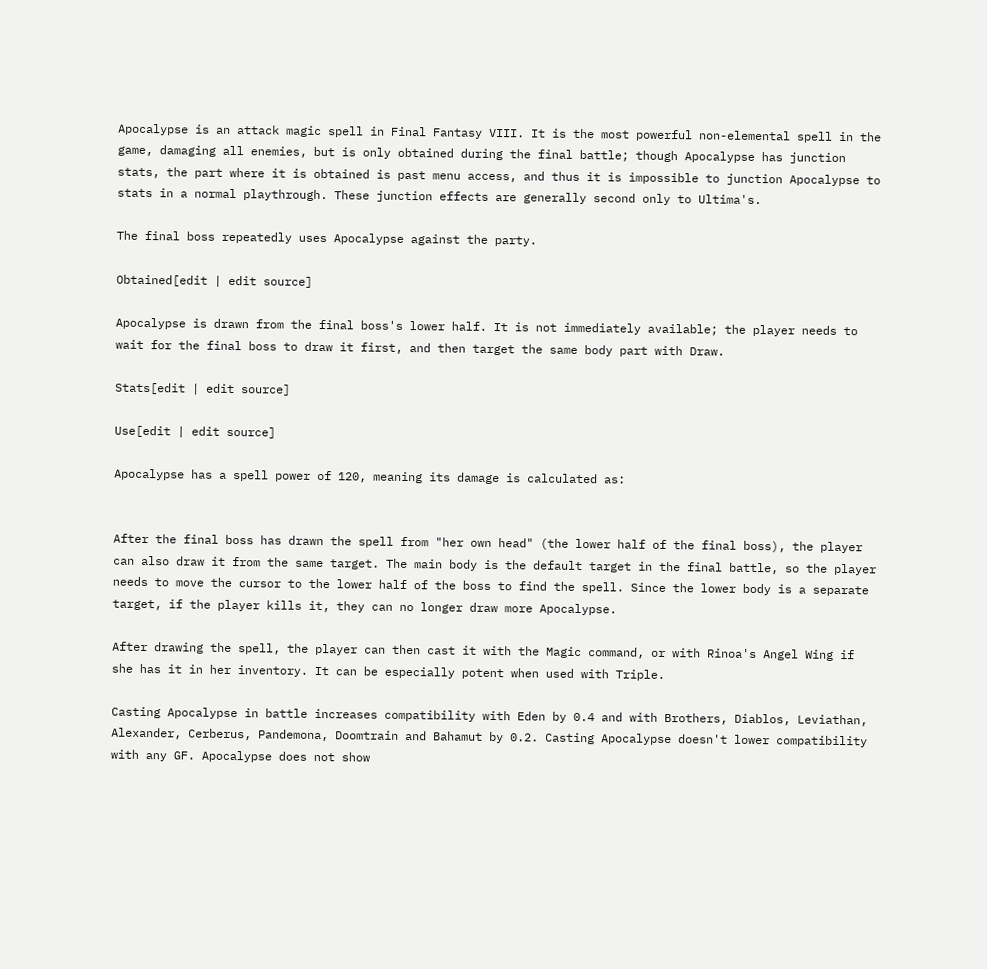Apocalypse is an attack magic spell in Final Fantasy VIII. It is the most powerful non-elemental spell in the game, damaging all enemies, but is only obtained during the final battle; though Apocalypse has junction stats, the part where it is obtained is past menu access, and thus it is impossible to junction Apocalypse to stats in a normal playthrough. These junction effects are generally second only to Ultima's.

The final boss repeatedly uses Apocalypse against the party.

Obtained[edit | edit source]

Apocalypse is drawn from the final boss's lower half. It is not immediately available; the player needs to wait for the final boss to draw it first, and then target the same body part with Draw.

Stats[edit | edit source]

Use[edit | edit source]

Apocalypse has a spell power of 120, meaning its damage is calculated as:


After the final boss has drawn the spell from "her own head" (the lower half of the final boss), the player can also draw it from the same target. The main body is the default target in the final battle, so the player needs to move the cursor to the lower half of the boss to find the spell. Since the lower body is a separate target, if the player kills it, they can no longer draw more Apocalypse.

After drawing the spell, the player can then cast it with the Magic command, or with Rinoa's Angel Wing if she has it in her inventory. It can be especially potent when used with Triple.

Casting Apocalypse in battle increases compatibility with Eden by 0.4 and with Brothers, Diablos, Leviathan, Alexander, Cerberus, Pandemona, Doomtrain and Bahamut by 0.2. Casting Apocalypse doesn't lower compatibility with any GF. Apocalypse does not show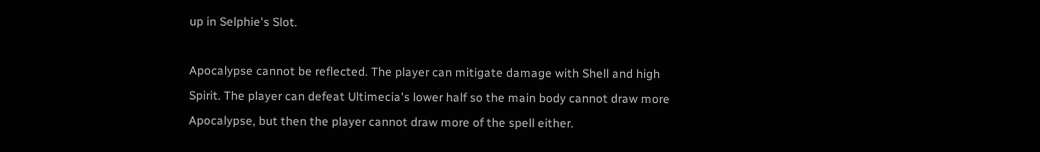up in Selphie's Slot.

Apocalypse cannot be reflected. The player can mitigate damage with Shell and high Spirit. The player can defeat Ultimecia's lower half so the main body cannot draw more Apocalypse, but then the player cannot draw more of the spell either.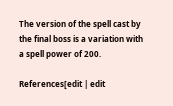The version of the spell cast by the final boss is a variation with a spell power of 200.

References[edit | edit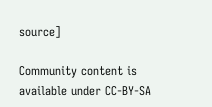source]

Community content is available under CC-BY-SA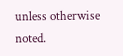unless otherwise noted.